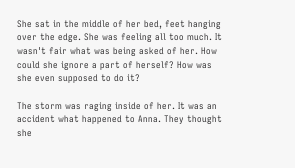She sat in the middle of her bed, feet hanging over the edge. She was feeling all too much. It wasn't fair what was being asked of her. How could she ignore a part of herself? How was she even supposed to do it?

The storm was raging inside of her. It was an accident what happened to Anna. They thought she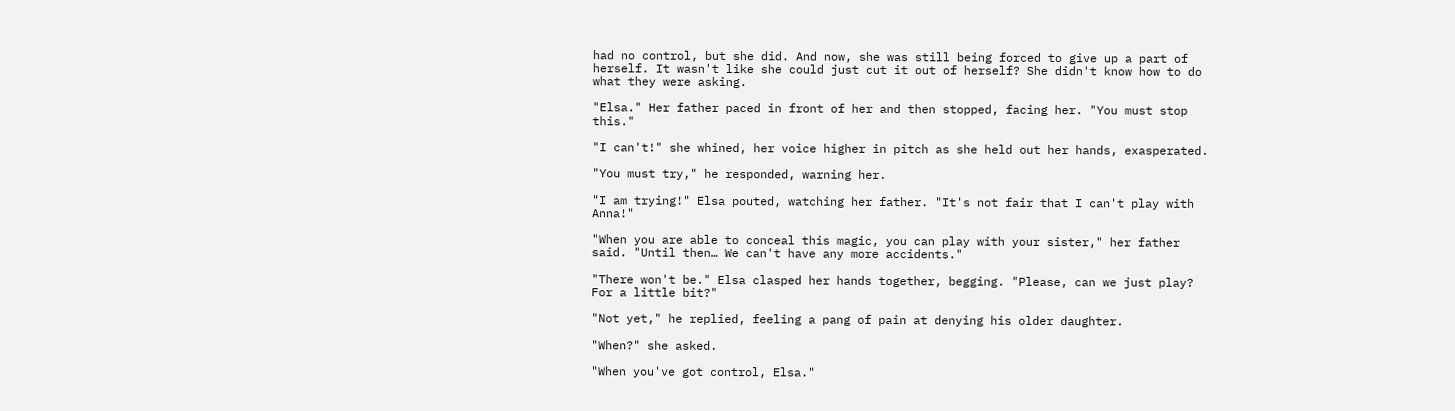had no control, but she did. And now, she was still being forced to give up a part of herself. It wasn't like she could just cut it out of herself? She didn't know how to do what they were asking.

"Elsa." Her father paced in front of her and then stopped, facing her. "You must stop this."

"I can't!" she whined, her voice higher in pitch as she held out her hands, exasperated.

"You must try," he responded, warning her.

"I am trying!" Elsa pouted, watching her father. "It's not fair that I can't play with Anna!"

"When you are able to conceal this magic, you can play with your sister," her father said. "Until then… We can't have any more accidents."

"There won't be." Elsa clasped her hands together, begging. "Please, can we just play? For a little bit?"

"Not yet," he replied, feeling a pang of pain at denying his older daughter.

"When?" she asked.

"When you've got control, Elsa."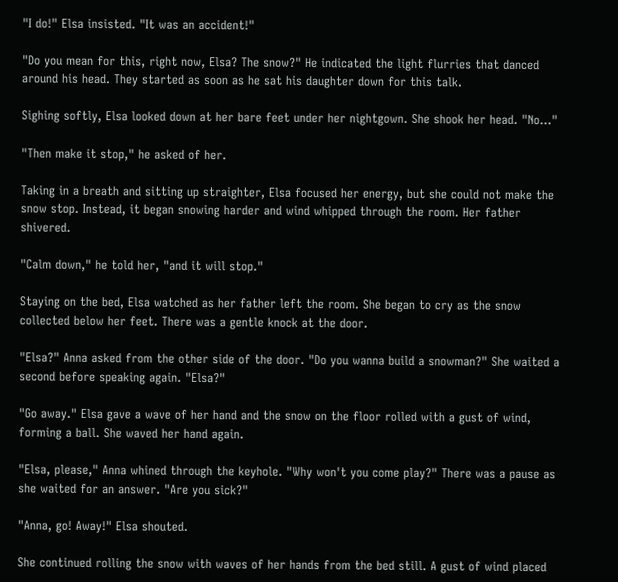"I do!" Elsa insisted. "It was an accident!"

"Do you mean for this, right now, Elsa? The snow?" He indicated the light flurries that danced around his head. They started as soon as he sat his daughter down for this talk.

Sighing softly, Elsa looked down at her bare feet under her nightgown. She shook her head. "No…"

"Then make it stop," he asked of her.

Taking in a breath and sitting up straighter, Elsa focused her energy, but she could not make the snow stop. Instead, it began snowing harder and wind whipped through the room. Her father shivered.

"Calm down," he told her, "and it will stop."

Staying on the bed, Elsa watched as her father left the room. She began to cry as the snow collected below her feet. There was a gentle knock at the door.

"Elsa?" Anna asked from the other side of the door. "Do you wanna build a snowman?" She waited a second before speaking again. "Elsa?"

"Go away." Elsa gave a wave of her hand and the snow on the floor rolled with a gust of wind, forming a ball. She waved her hand again.

"Elsa, please," Anna whined through the keyhole. "Why won't you come play?" There was a pause as she waited for an answer. "Are you sick?"

"Anna, go! Away!" Elsa shouted.

She continued rolling the snow with waves of her hands from the bed still. A gust of wind placed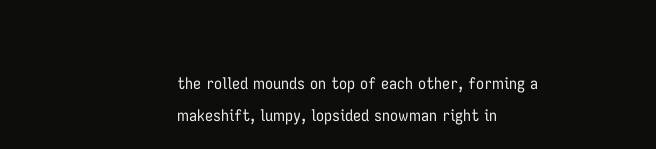the rolled mounds on top of each other, forming a makeshift, lumpy, lopsided snowman right in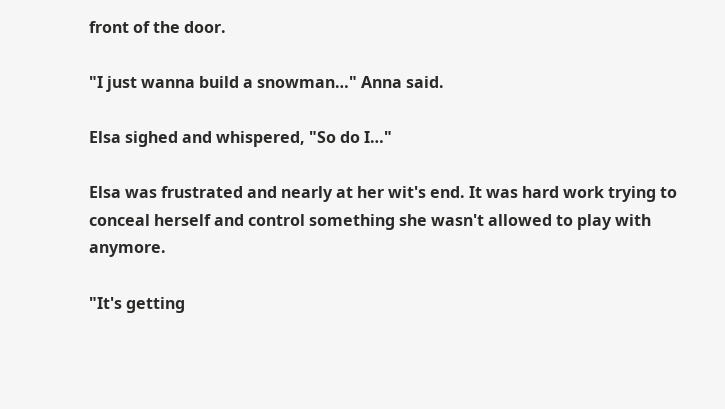front of the door.

"I just wanna build a snowman…" Anna said.

Elsa sighed and whispered, "So do I…"

Elsa was frustrated and nearly at her wit's end. It was hard work trying to conceal herself and control something she wasn't allowed to play with anymore.

"It's getting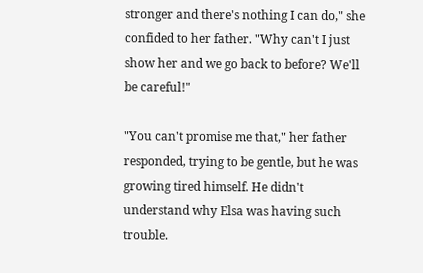stronger and there's nothing I can do," she confided to her father. "Why can't I just show her and we go back to before? We'll be careful!"

"You can't promise me that," her father responded, trying to be gentle, but he was growing tired himself. He didn't understand why Elsa was having such trouble.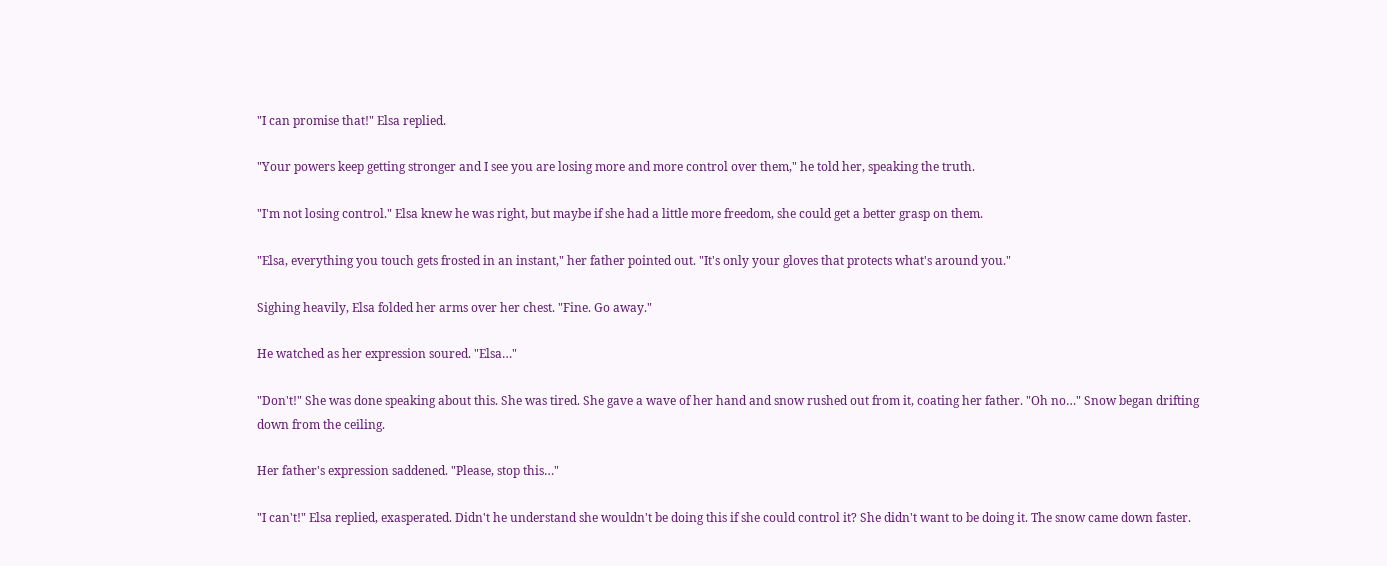"I can promise that!" Elsa replied.

"Your powers keep getting stronger and I see you are losing more and more control over them," he told her, speaking the truth.

"I'm not losing control." Elsa knew he was right, but maybe if she had a little more freedom, she could get a better grasp on them.

"Elsa, everything you touch gets frosted in an instant," her father pointed out. "It's only your gloves that protects what's around you."

Sighing heavily, Elsa folded her arms over her chest. "Fine. Go away."

He watched as her expression soured. "Elsa…"

"Don't!" She was done speaking about this. She was tired. She gave a wave of her hand and snow rushed out from it, coating her father. "Oh no…" Snow began drifting down from the ceiling.

Her father's expression saddened. "Please, stop this…"

"I can't!" Elsa replied, exasperated. Didn't he understand she wouldn't be doing this if she could control it? She didn't want to be doing it. The snow came down faster.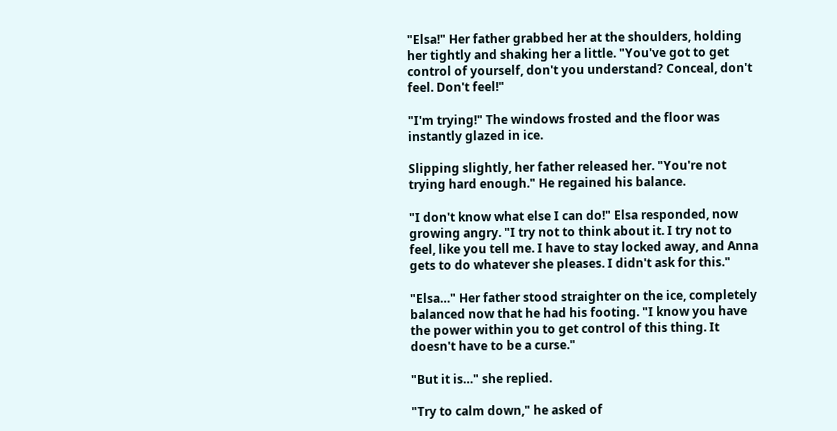"Elsa!" Her father grabbed her at the shoulders, holding her tightly and shaking her a little. "You've got to get control of yourself, don't you understand? Conceal, don't feel. Don't feel!"

"I'm trying!" The windows frosted and the floor was instantly glazed in ice.

Slipping slightly, her father released her. "You're not trying hard enough." He regained his balance.

"I don't know what else I can do!" Elsa responded, now growing angry. "I try not to think about it. I try not to feel, like you tell me. I have to stay locked away, and Anna gets to do whatever she pleases. I didn't ask for this."

"Elsa…" Her father stood straighter on the ice, completely balanced now that he had his footing. "I know you have the power within you to get control of this thing. It doesn't have to be a curse."

"But it is…" she replied.

"Try to calm down," he asked of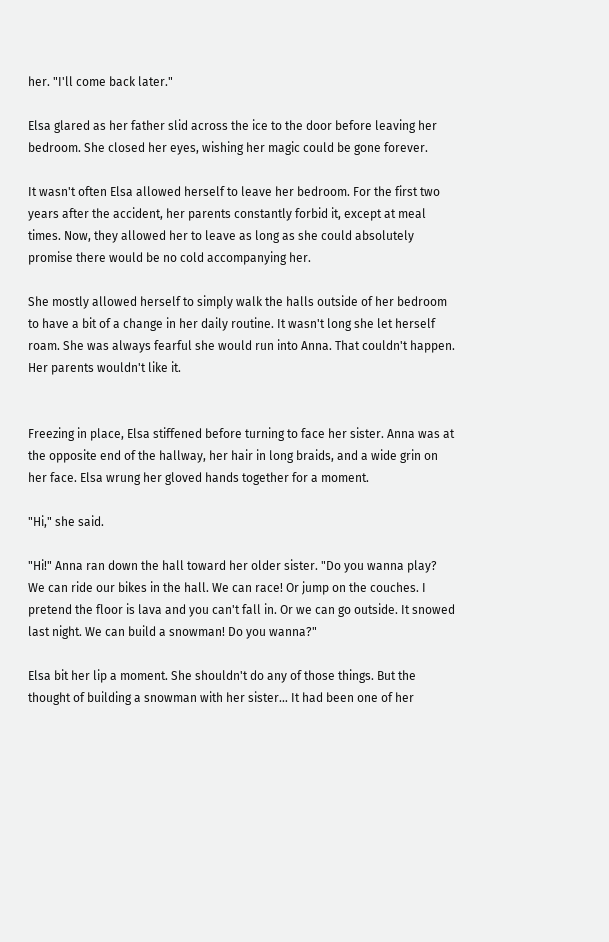her. "I'll come back later."

Elsa glared as her father slid across the ice to the door before leaving her bedroom. She closed her eyes, wishing her magic could be gone forever.

It wasn't often Elsa allowed herself to leave her bedroom. For the first two years after the accident, her parents constantly forbid it, except at meal times. Now, they allowed her to leave as long as she could absolutely promise there would be no cold accompanying her.

She mostly allowed herself to simply walk the halls outside of her bedroom to have a bit of a change in her daily routine. It wasn't long she let herself roam. She was always fearful she would run into Anna. That couldn't happen. Her parents wouldn't like it.


Freezing in place, Elsa stiffened before turning to face her sister. Anna was at the opposite end of the hallway, her hair in long braids, and a wide grin on her face. Elsa wrung her gloved hands together for a moment.

"Hi," she said.

"Hi!" Anna ran down the hall toward her older sister. "Do you wanna play? We can ride our bikes in the hall. We can race! Or jump on the couches. I pretend the floor is lava and you can't fall in. Or we can go outside. It snowed last night. We can build a snowman! Do you wanna?"

Elsa bit her lip a moment. She shouldn't do any of those things. But the thought of building a snowman with her sister… It had been one of her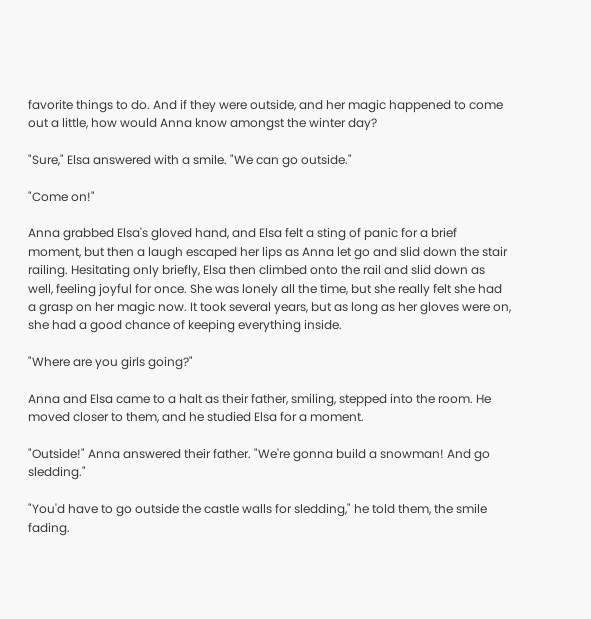favorite things to do. And if they were outside, and her magic happened to come out a little, how would Anna know amongst the winter day?

"Sure," Elsa answered with a smile. "We can go outside."

"Come on!"

Anna grabbed Elsa's gloved hand, and Elsa felt a sting of panic for a brief moment, but then a laugh escaped her lips as Anna let go and slid down the stair railing. Hesitating only briefly, Elsa then climbed onto the rail and slid down as well, feeling joyful for once. She was lonely all the time, but she really felt she had a grasp on her magic now. It took several years, but as long as her gloves were on, she had a good chance of keeping everything inside.

"Where are you girls going?"

Anna and Elsa came to a halt as their father, smiling, stepped into the room. He moved closer to them, and he studied Elsa for a moment.

"Outside!" Anna answered their father. "We're gonna build a snowman! And go sledding."

"You'd have to go outside the castle walls for sledding," he told them, the smile fading.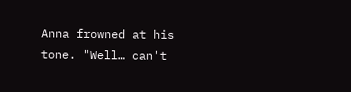Anna frowned at his tone. "Well… can't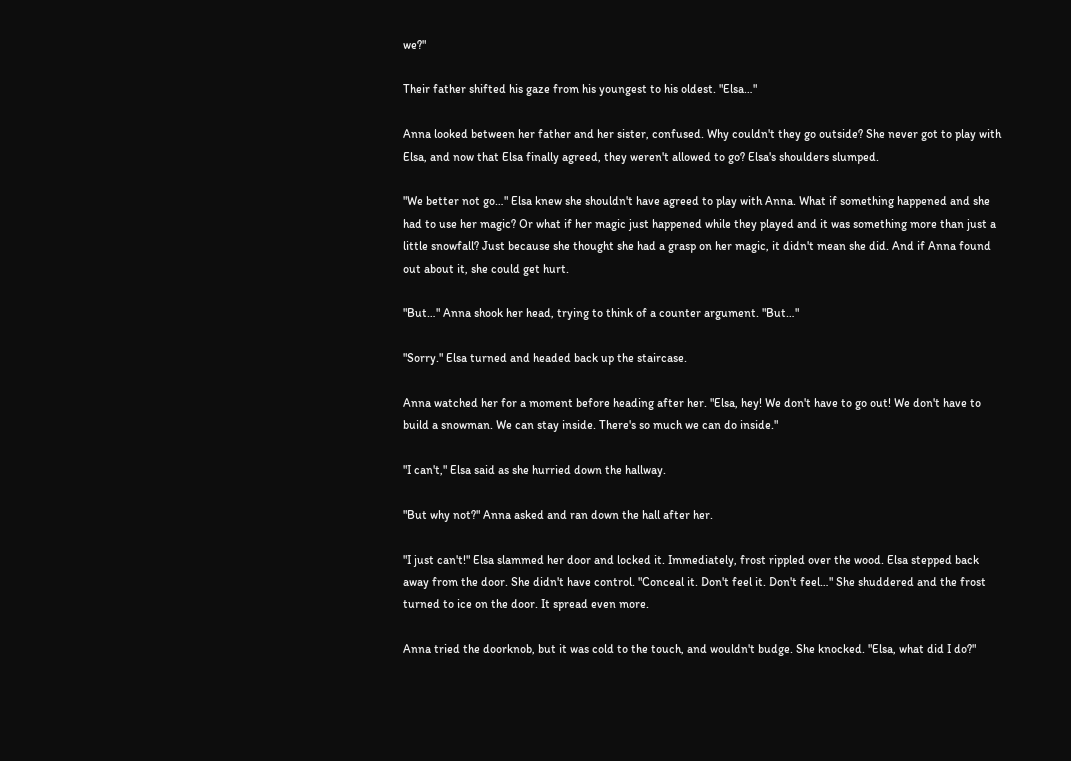we?"

Their father shifted his gaze from his youngest to his oldest. "Elsa…"

Anna looked between her father and her sister, confused. Why couldn't they go outside? She never got to play with Elsa, and now that Elsa finally agreed, they weren't allowed to go? Elsa's shoulders slumped.

"We better not go…" Elsa knew she shouldn't have agreed to play with Anna. What if something happened and she had to use her magic? Or what if her magic just happened while they played and it was something more than just a little snowfall? Just because she thought she had a grasp on her magic, it didn't mean she did. And if Anna found out about it, she could get hurt.

"But…" Anna shook her head, trying to think of a counter argument. "But…"

"Sorry." Elsa turned and headed back up the staircase.

Anna watched her for a moment before heading after her. "Elsa, hey! We don't have to go out! We don't have to build a snowman. We can stay inside. There's so much we can do inside."

"I can't," Elsa said as she hurried down the hallway.

"But why not?" Anna asked and ran down the hall after her.

"I just can't!" Elsa slammed her door and locked it. Immediately, frost rippled over the wood. Elsa stepped back away from the door. She didn't have control. "Conceal it. Don't feel it. Don't feel…" She shuddered and the frost turned to ice on the door. It spread even more.

Anna tried the doorknob, but it was cold to the touch, and wouldn't budge. She knocked. "Elsa, what did I do?"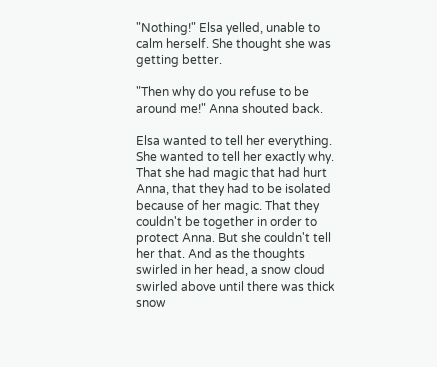"Nothing!" Elsa yelled, unable to calm herself. She thought she was getting better.

"Then why do you refuse to be around me!" Anna shouted back.

Elsa wanted to tell her everything. She wanted to tell her exactly why. That she had magic that had hurt Anna, that they had to be isolated because of her magic. That they couldn't be together in order to protect Anna. But she couldn't tell her that. And as the thoughts swirled in her head, a snow cloud swirled above until there was thick snow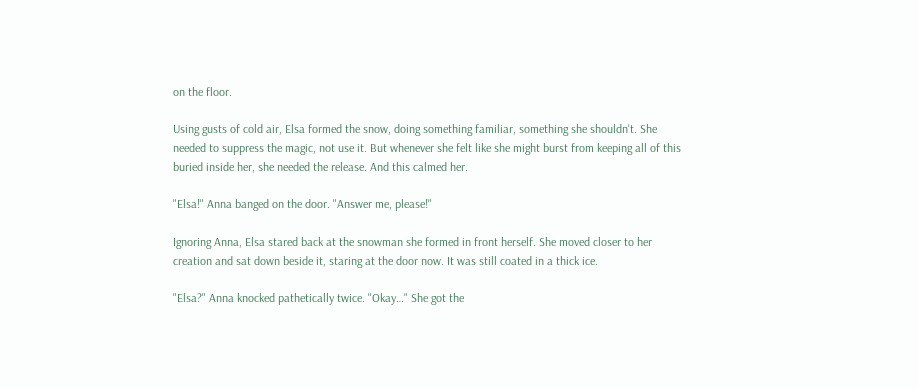on the floor.

Using gusts of cold air, Elsa formed the snow, doing something familiar, something she shouldn't. She needed to suppress the magic, not use it. But whenever she felt like she might burst from keeping all of this buried inside her, she needed the release. And this calmed her.

"Elsa!" Anna banged on the door. "Answer me, please!"

Ignoring Anna, Elsa stared back at the snowman she formed in front herself. She moved closer to her creation and sat down beside it, staring at the door now. It was still coated in a thick ice.

"Elsa?" Anna knocked pathetically twice. "Okay…" She got the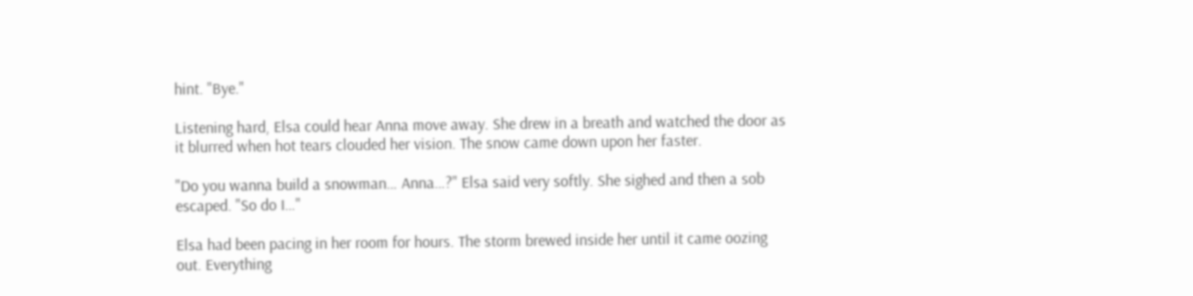hint. "Bye."

Listening hard, Elsa could hear Anna move away. She drew in a breath and watched the door as it blurred when hot tears clouded her vision. The snow came down upon her faster.

"Do you wanna build a snowman… Anna…?" Elsa said very softly. She sighed and then a sob escaped. "So do I…"

Elsa had been pacing in her room for hours. The storm brewed inside her until it came oozing out. Everything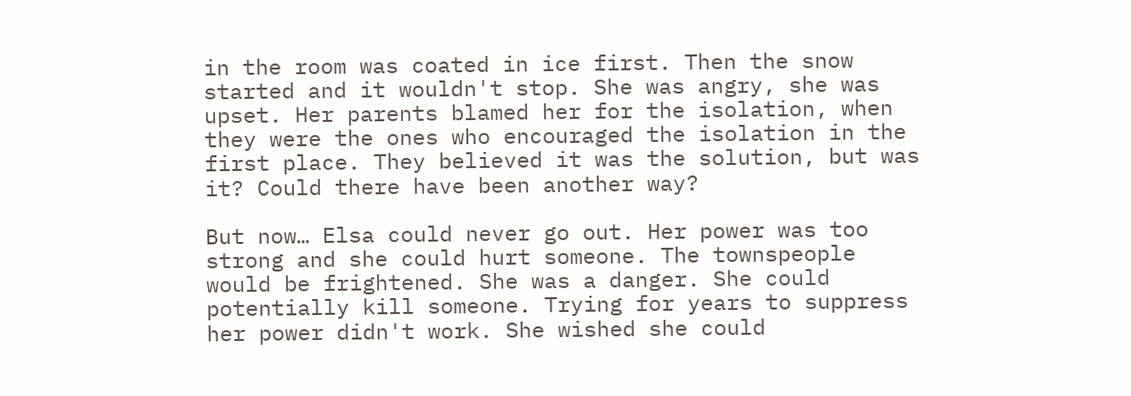in the room was coated in ice first. Then the snow started and it wouldn't stop. She was angry, she was upset. Her parents blamed her for the isolation, when they were the ones who encouraged the isolation in the first place. They believed it was the solution, but was it? Could there have been another way?

But now… Elsa could never go out. Her power was too strong and she could hurt someone. The townspeople would be frightened. She was a danger. She could potentially kill someone. Trying for years to suppress her power didn't work. She wished she could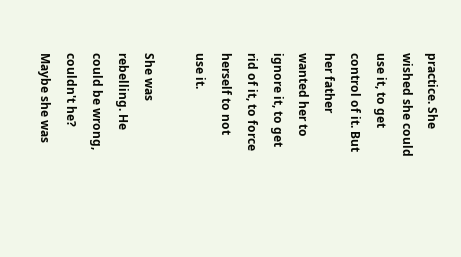practice. She wished she could use it, to get control of it. But her father wanted her to ignore it, to get rid of it, to force herself to not use it.

She was rebelling. He could be wrong, couldn't he? Maybe she was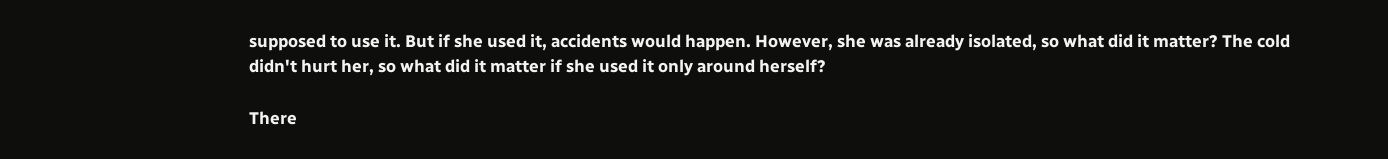supposed to use it. But if she used it, accidents would happen. However, she was already isolated, so what did it matter? The cold didn't hurt her, so what did it matter if she used it only around herself?

There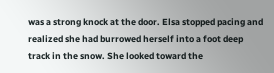was a strong knock at the door. Elsa stopped pacing and realized she had burrowed herself into a foot deep track in the snow. She looked toward the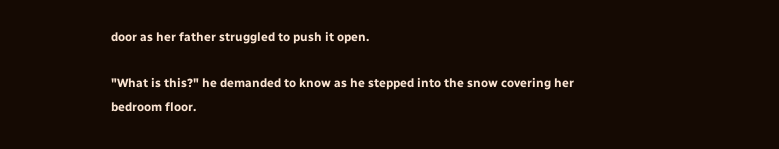door as her father struggled to push it open.

"What is this?" he demanded to know as he stepped into the snow covering her bedroom floor.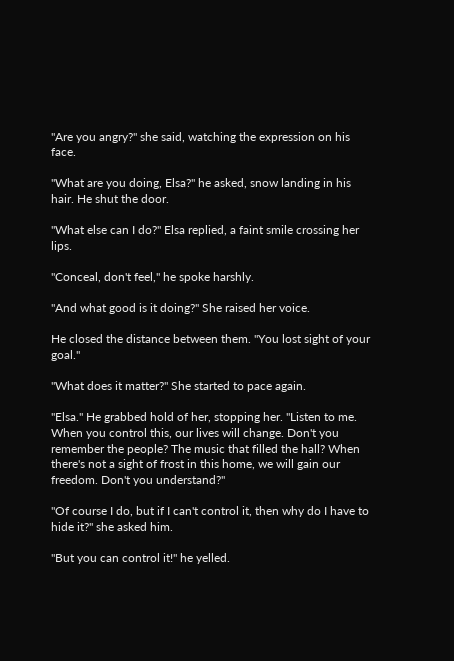"Are you angry?" she said, watching the expression on his face.

"What are you doing, Elsa?" he asked, snow landing in his hair. He shut the door.

"What else can I do?" Elsa replied, a faint smile crossing her lips.

"Conceal, don't feel," he spoke harshly.

"And what good is it doing?" She raised her voice.

He closed the distance between them. "You lost sight of your goal."

"What does it matter?" She started to pace again.

"Elsa." He grabbed hold of her, stopping her. "Listen to me. When you control this, our lives will change. Don't you remember the people? The music that filled the hall? When there's not a sight of frost in this home, we will gain our freedom. Don't you understand?"

"Of course I do, but if I can't control it, then why do I have to hide it?" she asked him.

"But you can control it!" he yelled.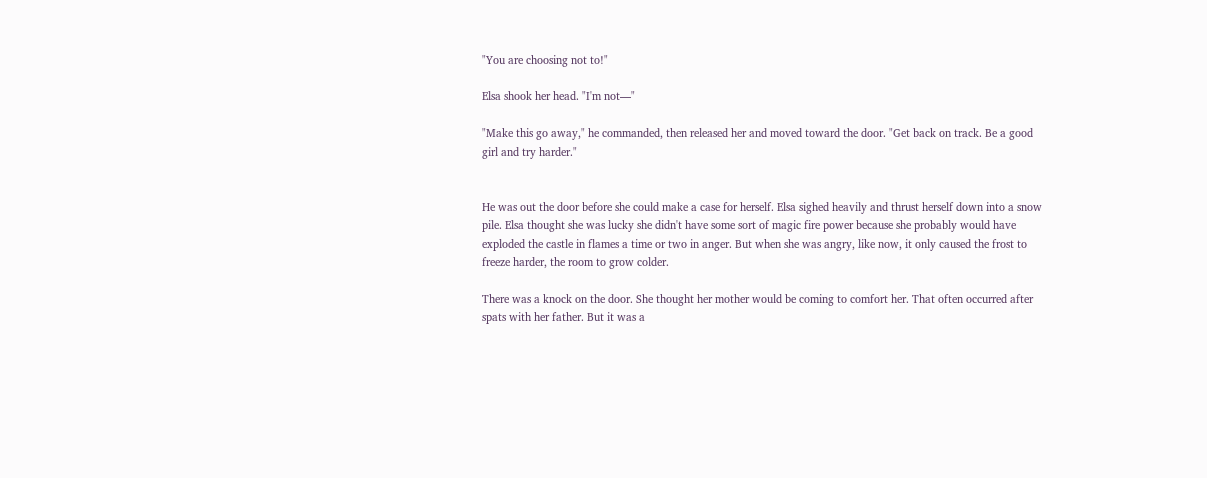"You are choosing not to!"

Elsa shook her head. "I'm not—"

"Make this go away," he commanded, then released her and moved toward the door. "Get back on track. Be a good girl and try harder."


He was out the door before she could make a case for herself. Elsa sighed heavily and thrust herself down into a snow pile. Elsa thought she was lucky she didn't have some sort of magic fire power because she probably would have exploded the castle in flames a time or two in anger. But when she was angry, like now, it only caused the frost to freeze harder, the room to grow colder.

There was a knock on the door. She thought her mother would be coming to comfort her. That often occurred after spats with her father. But it was a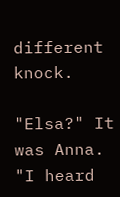different knock.

"Elsa?" It was Anna. "I heard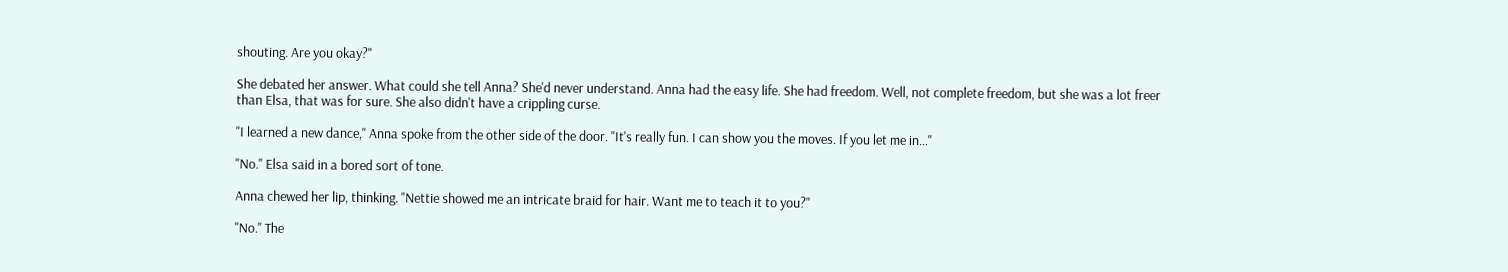shouting. Are you okay?"

She debated her answer. What could she tell Anna? She'd never understand. Anna had the easy life. She had freedom. Well, not complete freedom, but she was a lot freer than Elsa, that was for sure. She also didn't have a crippling curse.

"I learned a new dance," Anna spoke from the other side of the door. "It's really fun. I can show you the moves. If you let me in…"

"No." Elsa said in a bored sort of tone.

Anna chewed her lip, thinking. "Nettie showed me an intricate braid for hair. Want me to teach it to you?"

"No." The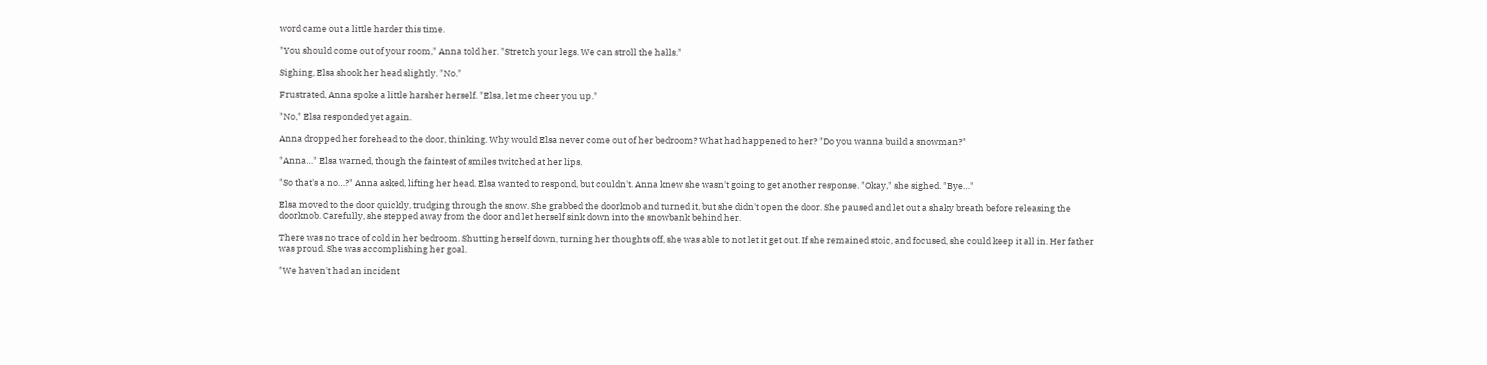word came out a little harder this time.

"You should come out of your room," Anna told her. "Stretch your legs. We can stroll the halls."

Sighing, Elsa shook her head slightly. "No."

Frustrated, Anna spoke a little harsher herself. "Elsa, let me cheer you up."

"No," Elsa responded yet again.

Anna dropped her forehead to the door, thinking. Why would Elsa never come out of her bedroom? What had happened to her? "Do you wanna build a snowman?"

"Anna…" Elsa warned, though the faintest of smiles twitched at her lips.

"So that's a no…?" Anna asked, lifting her head. Elsa wanted to respond, but couldn't. Anna knew she wasn't going to get another response. "Okay," she sighed. "Bye…"

Elsa moved to the door quickly, trudging through the snow. She grabbed the doorknob and turned it, but she didn't open the door. She paused and let out a shaky breath before releasing the doorknob. Carefully, she stepped away from the door and let herself sink down into the snowbank behind her.

There was no trace of cold in her bedroom. Shutting herself down, turning her thoughts off, she was able to not let it get out. If she remained stoic, and focused, she could keep it all in. Her father was proud. She was accomplishing her goal.

"We haven't had an incident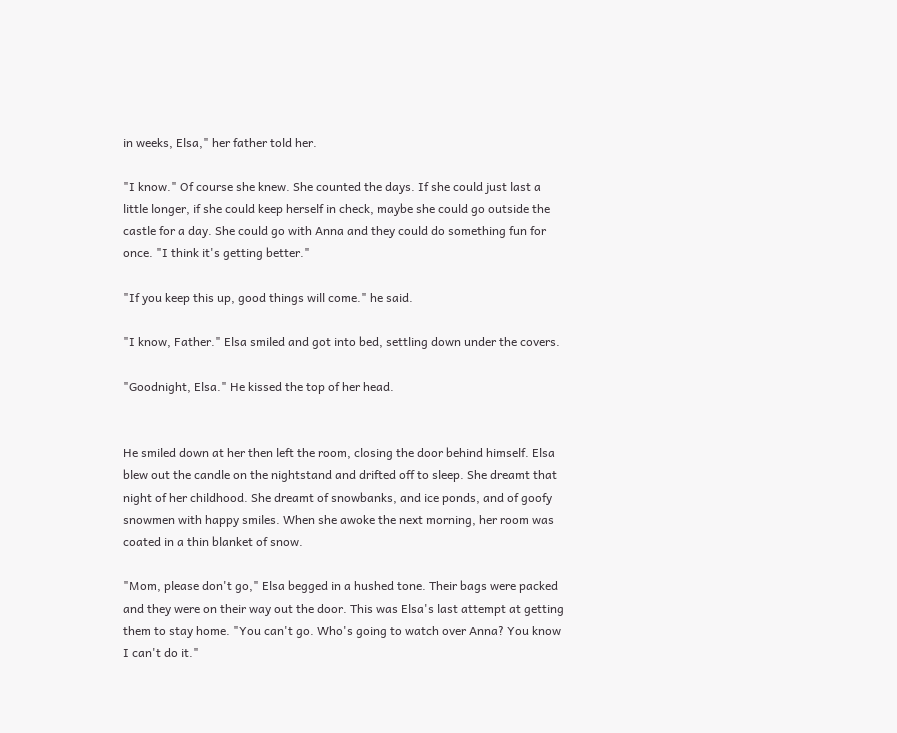in weeks, Elsa," her father told her.

"I know." Of course she knew. She counted the days. If she could just last a little longer, if she could keep herself in check, maybe she could go outside the castle for a day. She could go with Anna and they could do something fun for once. "I think it's getting better."

"If you keep this up, good things will come." he said.

"I know, Father." Elsa smiled and got into bed, settling down under the covers.

"Goodnight, Elsa." He kissed the top of her head.


He smiled down at her then left the room, closing the door behind himself. Elsa blew out the candle on the nightstand and drifted off to sleep. She dreamt that night of her childhood. She dreamt of snowbanks, and ice ponds, and of goofy snowmen with happy smiles. When she awoke the next morning, her room was coated in a thin blanket of snow.

"Mom, please don't go," Elsa begged in a hushed tone. Their bags were packed and they were on their way out the door. This was Elsa's last attempt at getting them to stay home. "You can't go. Who's going to watch over Anna? You know I can't do it."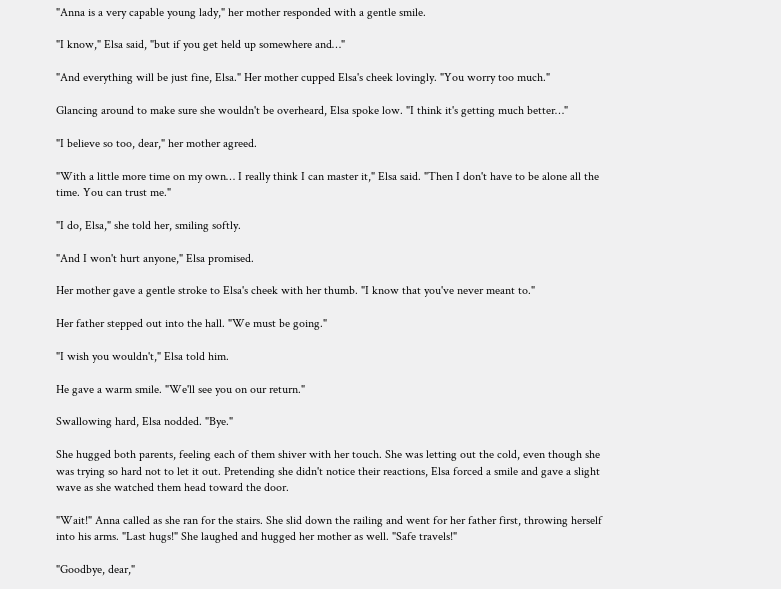"Anna is a very capable young lady," her mother responded with a gentle smile.

"I know," Elsa said, "but if you get held up somewhere and…"

"And everything will be just fine, Elsa." Her mother cupped Elsa's cheek lovingly. "You worry too much."

Glancing around to make sure she wouldn't be overheard, Elsa spoke low. "I think it's getting much better…"

"I believe so too, dear," her mother agreed.

"With a little more time on my own… I really think I can master it," Elsa said. "Then I don't have to be alone all the time. You can trust me."

"I do, Elsa," she told her, smiling softly.

"And I won't hurt anyone," Elsa promised.

Her mother gave a gentle stroke to Elsa's cheek with her thumb. "I know that you've never meant to."

Her father stepped out into the hall. "We must be going."

"I wish you wouldn't," Elsa told him.

He gave a warm smile. "We'll see you on our return."

Swallowing hard, Elsa nodded. "Bye."

She hugged both parents, feeling each of them shiver with her touch. She was letting out the cold, even though she was trying so hard not to let it out. Pretending she didn't notice their reactions, Elsa forced a smile and gave a slight wave as she watched them head toward the door.

"Wait!" Anna called as she ran for the stairs. She slid down the railing and went for her father first, throwing herself into his arms. "Last hugs!" She laughed and hugged her mother as well. "Safe travels!"

"Goodbye, dear,"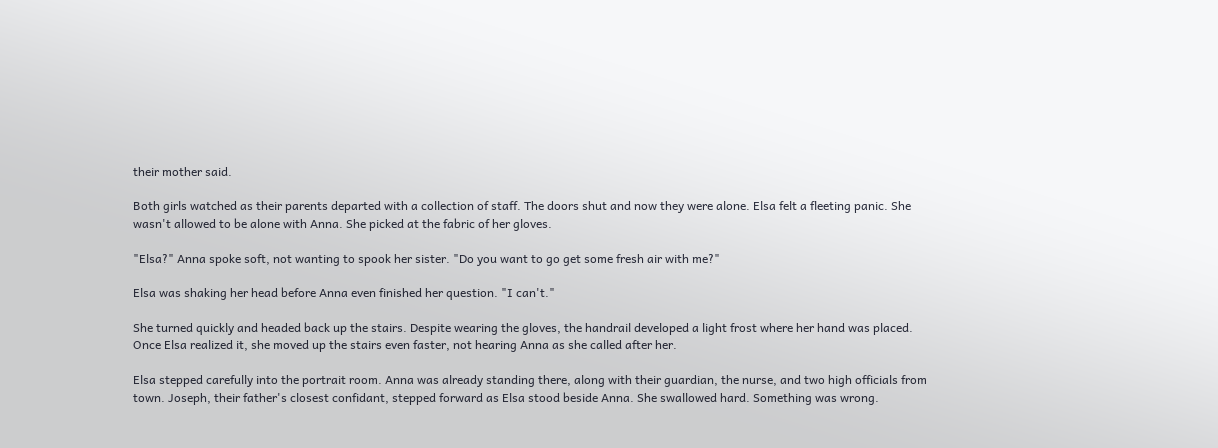their mother said.

Both girls watched as their parents departed with a collection of staff. The doors shut and now they were alone. Elsa felt a fleeting panic. She wasn't allowed to be alone with Anna. She picked at the fabric of her gloves.

"Elsa?" Anna spoke soft, not wanting to spook her sister. "Do you want to go get some fresh air with me?"

Elsa was shaking her head before Anna even finished her question. "I can't."

She turned quickly and headed back up the stairs. Despite wearing the gloves, the handrail developed a light frost where her hand was placed. Once Elsa realized it, she moved up the stairs even faster, not hearing Anna as she called after her.

Elsa stepped carefully into the portrait room. Anna was already standing there, along with their guardian, the nurse, and two high officials from town. Joseph, their father's closest confidant, stepped forward as Elsa stood beside Anna. She swallowed hard. Something was wrong.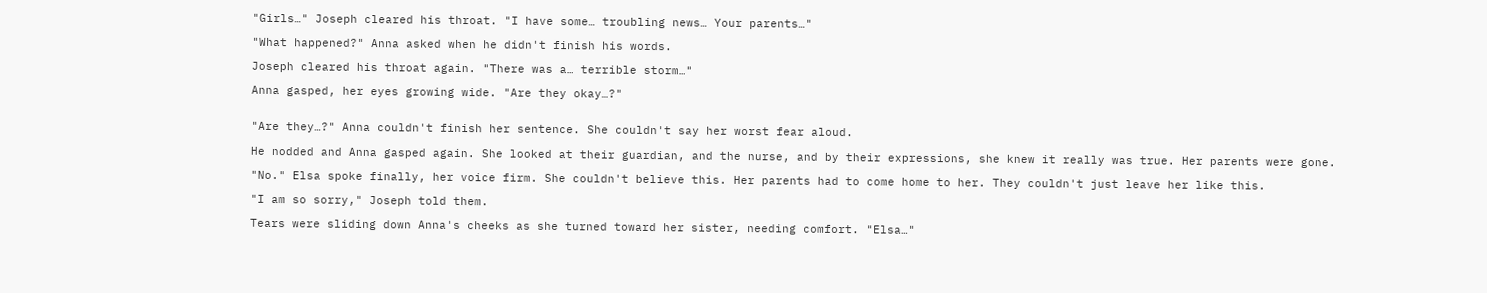"Girls…" Joseph cleared his throat. "I have some… troubling news… Your parents…"

"What happened?" Anna asked when he didn't finish his words.

Joseph cleared his throat again. "There was a… terrible storm…"

Anna gasped, her eyes growing wide. "Are they okay…?"


"Are they…?" Anna couldn't finish her sentence. She couldn't say her worst fear aloud.

He nodded and Anna gasped again. She looked at their guardian, and the nurse, and by their expressions, she knew it really was true. Her parents were gone.

"No." Elsa spoke finally, her voice firm. She couldn't believe this. Her parents had to come home to her. They couldn't just leave her like this.

"I am so sorry," Joseph told them.

Tears were sliding down Anna's cheeks as she turned toward her sister, needing comfort. "Elsa…"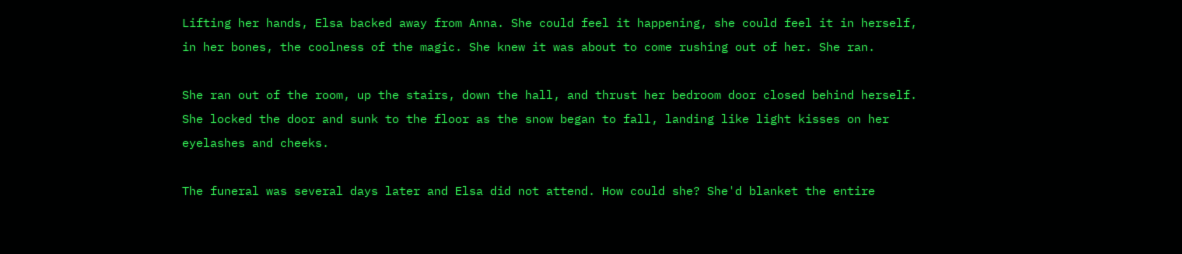Lifting her hands, Elsa backed away from Anna. She could feel it happening, she could feel it in herself, in her bones, the coolness of the magic. She knew it was about to come rushing out of her. She ran.

She ran out of the room, up the stairs, down the hall, and thrust her bedroom door closed behind herself. She locked the door and sunk to the floor as the snow began to fall, landing like light kisses on her eyelashes and cheeks.

The funeral was several days later and Elsa did not attend. How could she? She'd blanket the entire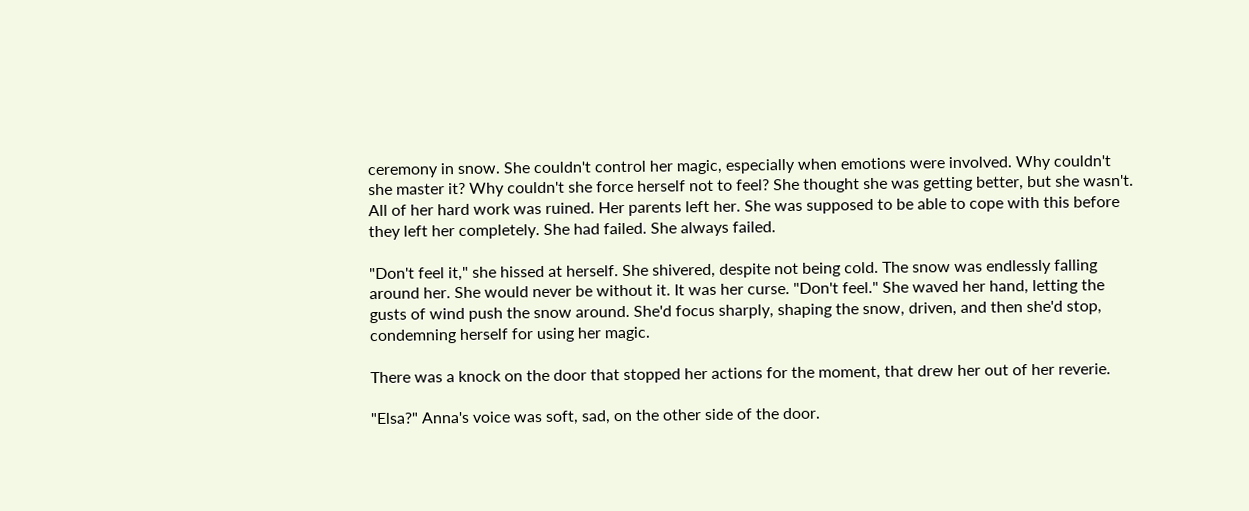ceremony in snow. She couldn't control her magic, especially when emotions were involved. Why couldn't she master it? Why couldn't she force herself not to feel? She thought she was getting better, but she wasn't. All of her hard work was ruined. Her parents left her. She was supposed to be able to cope with this before they left her completely. She had failed. She always failed.

"Don't feel it," she hissed at herself. She shivered, despite not being cold. The snow was endlessly falling around her. She would never be without it. It was her curse. "Don't feel." She waved her hand, letting the gusts of wind push the snow around. She'd focus sharply, shaping the snow, driven, and then she'd stop, condemning herself for using her magic.

There was a knock on the door that stopped her actions for the moment, that drew her out of her reverie.

"Elsa?" Anna's voice was soft, sad, on the other side of the door.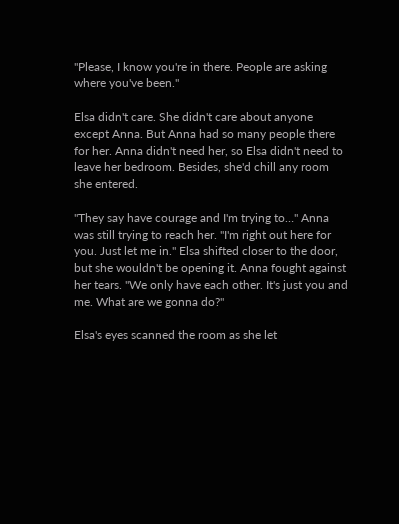"Please, I know you're in there. People are asking where you've been."

Elsa didn't care. She didn't care about anyone except Anna. But Anna had so many people there for her. Anna didn't need her, so Elsa didn't need to leave her bedroom. Besides, she'd chill any room she entered.

"They say have courage and I'm trying to…" Anna was still trying to reach her. "I'm right out here for you. Just let me in." Elsa shifted closer to the door, but she wouldn't be opening it. Anna fought against her tears. "We only have each other. It's just you and me. What are we gonna do?"

Elsa's eyes scanned the room as she let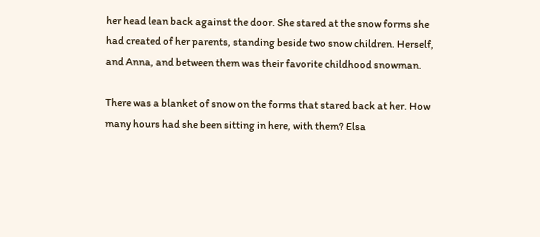her head lean back against the door. She stared at the snow forms she had created of her parents, standing beside two snow children. Herself, and Anna, and between them was their favorite childhood snowman.

There was a blanket of snow on the forms that stared back at her. How many hours had she been sitting in here, with them? Elsa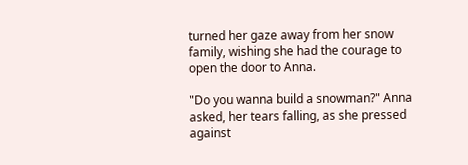turned her gaze away from her snow family, wishing she had the courage to open the door to Anna.

"Do you wanna build a snowman?" Anna asked, her tears falling, as she pressed against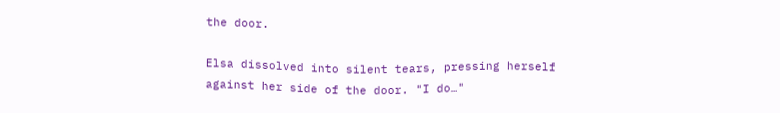the door.

Elsa dissolved into silent tears, pressing herself against her side of the door. "I do…"